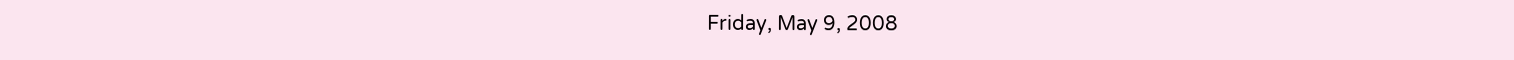Friday, May 9, 2008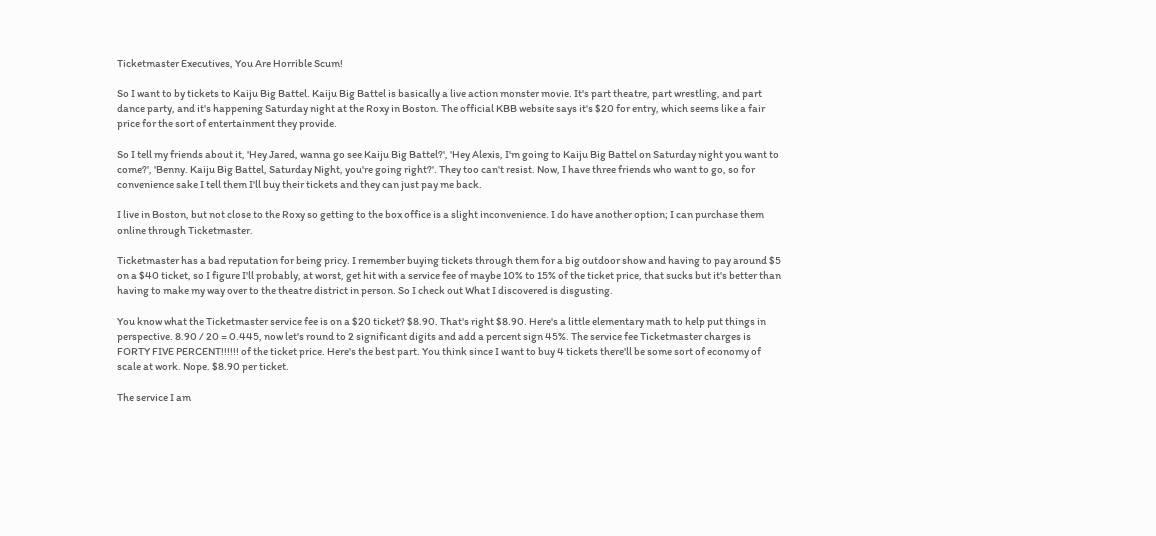Ticketmaster Executives, You Are Horrible Scum!

So I want to by tickets to Kaiju Big Battel. Kaiju Big Battel is basically a live action monster movie. It's part theatre, part wrestling, and part dance party, and it's happening Saturday night at the Roxy in Boston. The official KBB website says it's $20 for entry, which seems like a fair price for the sort of entertainment they provide.

So I tell my friends about it, 'Hey Jared, wanna go see Kaiju Big Battel?', 'Hey Alexis, I'm going to Kaiju Big Battel on Saturday night you want to come?', 'Benny. Kaiju Big Battel, Saturday Night, you're going right?'. They too can't resist. Now, I have three friends who want to go, so for convenience sake I tell them I'll buy their tickets and they can just pay me back.

I live in Boston, but not close to the Roxy so getting to the box office is a slight inconvenience. I do have another option; I can purchase them online through Ticketmaster.

Ticketmaster has a bad reputation for being pricy. I remember buying tickets through them for a big outdoor show and having to pay around $5 on a $40 ticket, so I figure I'll probably, at worst, get hit with a service fee of maybe 10% to 15% of the ticket price, that sucks but it's better than having to make my way over to the theatre district in person. So I check out What I discovered is disgusting.

You know what the Ticketmaster service fee is on a $20 ticket? $8.90. That's right $8.90. Here's a little elementary math to help put things in perspective. 8.90 / 20 = 0.445, now let's round to 2 significant digits and add a percent sign 45%. The service fee Ticketmaster charges is FORTY FIVE PERCENT!!!!!! of the ticket price. Here's the best part. You think since I want to buy 4 tickets there'll be some sort of economy of scale at work. Nope. $8.90 per ticket.

The service I am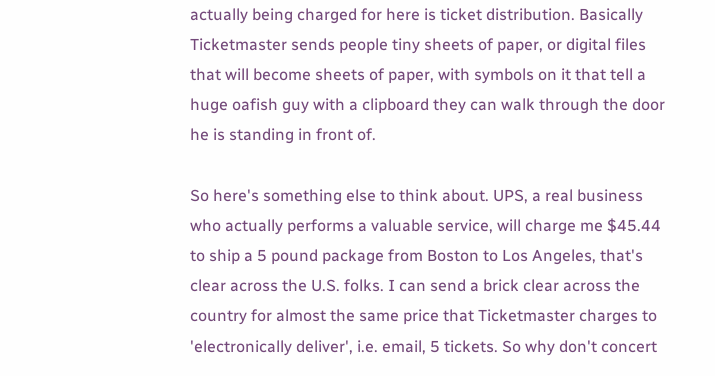actually being charged for here is ticket distribution. Basically Ticketmaster sends people tiny sheets of paper, or digital files that will become sheets of paper, with symbols on it that tell a huge oafish guy with a clipboard they can walk through the door he is standing in front of.

So here's something else to think about. UPS, a real business who actually performs a valuable service, will charge me $45.44 to ship a 5 pound package from Boston to Los Angeles, that's clear across the U.S. folks. I can send a brick clear across the country for almost the same price that Ticketmaster charges to 'electronically deliver', i.e. email, 5 tickets. So why don't concert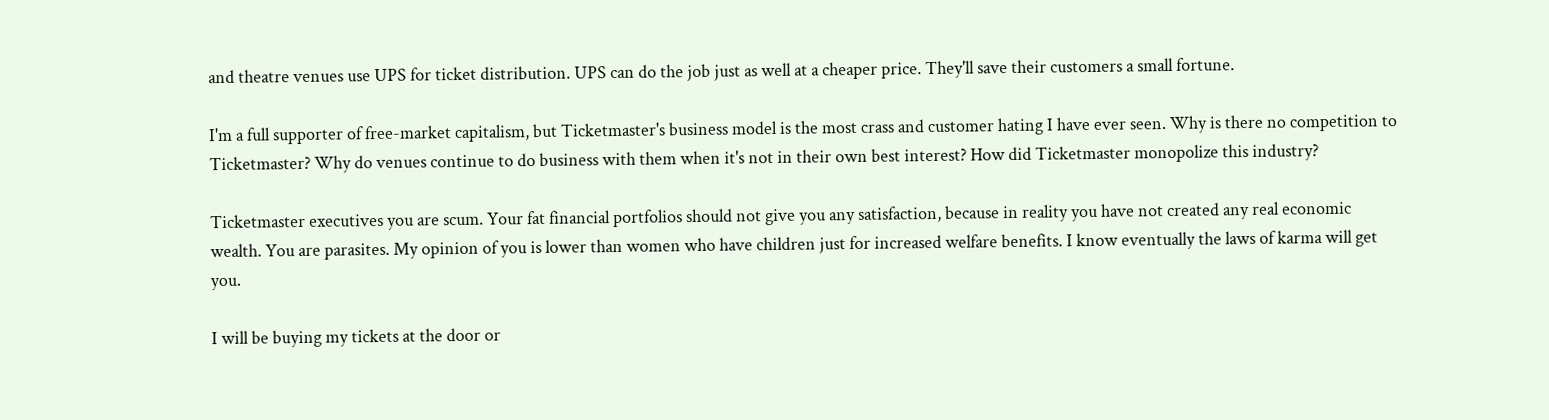and theatre venues use UPS for ticket distribution. UPS can do the job just as well at a cheaper price. They'll save their customers a small fortune.

I'm a full supporter of free-market capitalism, but Ticketmaster's business model is the most crass and customer hating I have ever seen. Why is there no competition to Ticketmaster? Why do venues continue to do business with them when it's not in their own best interest? How did Ticketmaster monopolize this industry?

Ticketmaster executives you are scum. Your fat financial portfolios should not give you any satisfaction, because in reality you have not created any real economic wealth. You are parasites. My opinion of you is lower than women who have children just for increased welfare benefits. I know eventually the laws of karma will get you.

I will be buying my tickets at the door or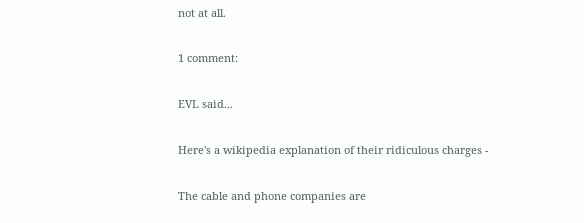not at all.

1 comment:

EVL said...

Here's a wikipedia explanation of their ridiculous charges -

The cable and phone companies are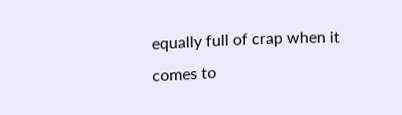equally full of crap when it comes to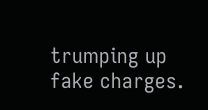trumping up fake charges.